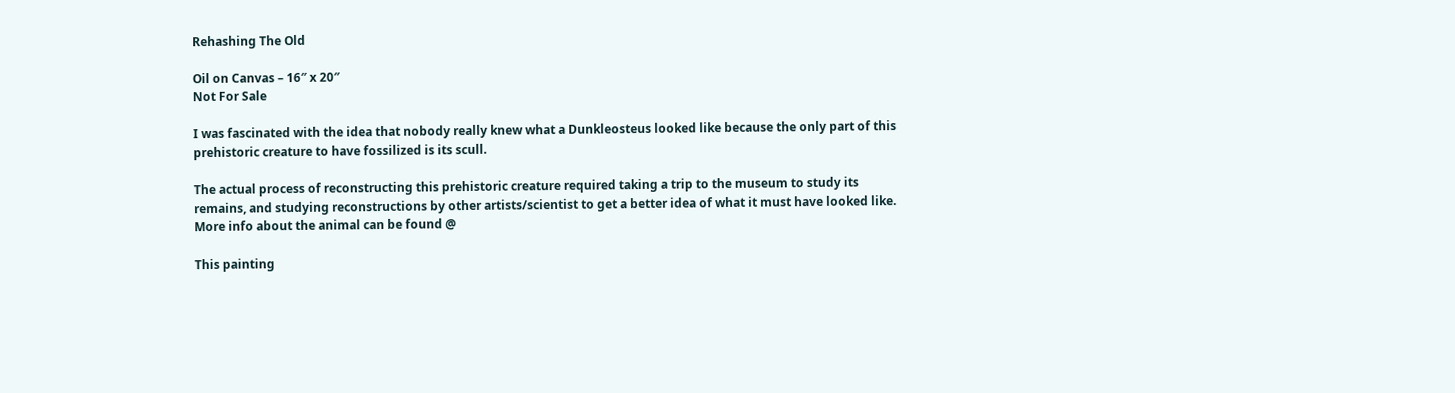Rehashing The Old

Oil on Canvas – 16″ x 20″
Not For Sale

I was fascinated with the idea that nobody really knew what a Dunkleosteus looked like because the only part of this prehistoric creature to have fossilized is its scull.

The actual process of reconstructing this prehistoric creature required taking a trip to the museum to study its remains, and studying reconstructions by other artists/scientist to get a better idea of what it must have looked like.  More info about the animal can be found @

This painting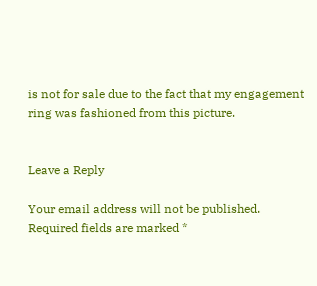is not for sale due to the fact that my engagement ring was fashioned from this picture.


Leave a Reply

Your email address will not be published. Required fields are marked *